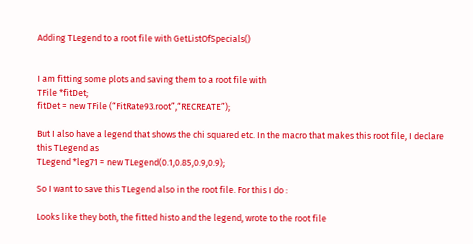Adding TLegend to a root file with GetListOfSpecials()


I am fitting some plots and saving them to a root file with
TFile *fitDet;
fitDet = new TFile (“FitRate93.root”,“RECREATE”);

But I also have a legend that shows the chi squared etc. In the macro that makes this root file, I declare this TLegend as
TLegend *leg71 = new TLegend(0.1,0.85,0.9,0.9);

So I want to save this TLegend also in the root file. For this I do :

Looks like they both, the fitted histo and the legend, wrote to the root file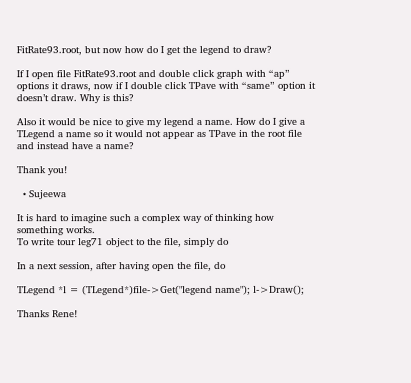FitRate93.root, but now how do I get the legend to draw?

If I open file FitRate93.root and double click graph with “ap” options it draws, now if I double click TPave with “same” option it doesn’t draw. Why is this?

Also it would be nice to give my legend a name. How do I give a TLegend a name so it would not appear as TPave in the root file and instead have a name?

Thank you!

  • Sujeewa

It is hard to imagine such a complex way of thinking how something works.
To write tour leg71 object to the file, simply do

In a next session, after having open the file, do

TLegend *l = (TLegend*)file->Get("legend name"); l->Draw();

Thanks Rene!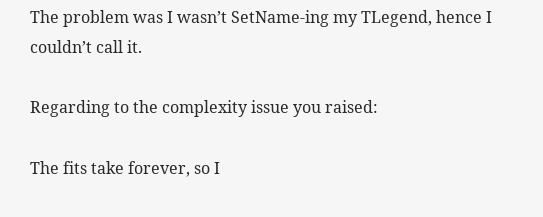The problem was I wasn’t SetName-ing my TLegend, hence I couldn’t call it.

Regarding to the complexity issue you raised:

The fits take forever, so I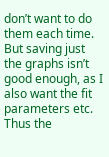don’t want to do them each time. But saving just the graphs isn’t good enough, as I also want the fit parameters etc. Thus the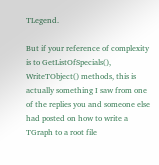TLegend.

But if your reference of complexity is to GetListOfSpecials(), WriteTObject() methods, this is actually something I saw from one of the replies you and someone else had posted on how to write a TGraph to a root file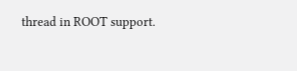thread in ROOT support.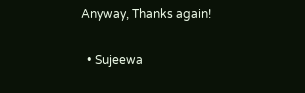Anyway, Thanks again!

  • Sujeewa